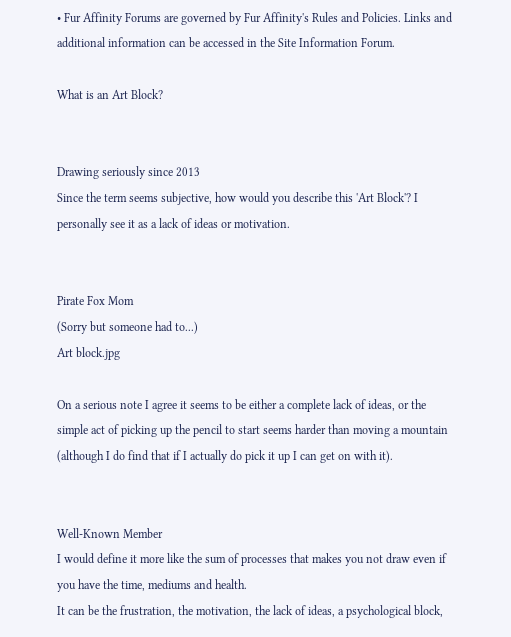• Fur Affinity Forums are governed by Fur Affinity's Rules and Policies. Links and additional information can be accessed in the Site Information Forum.

What is an Art Block?


Drawing seriously since 2013
Since the term seems subjective, how would you describe this 'Art Block'? I personally see it as a lack of ideas or motivation.


Pirate Fox Mom
(Sorry but someone had to...)
Art block.jpg

On a serious note I agree it seems to be either a complete lack of ideas, or the simple act of picking up the pencil to start seems harder than moving a mountain (although I do find that if I actually do pick it up I can get on with it).


Well-Known Member
I would define it more like the sum of processes that makes you not draw even if you have the time, mediums and health.
It can be the frustration, the motivation, the lack of ideas, a psychological block,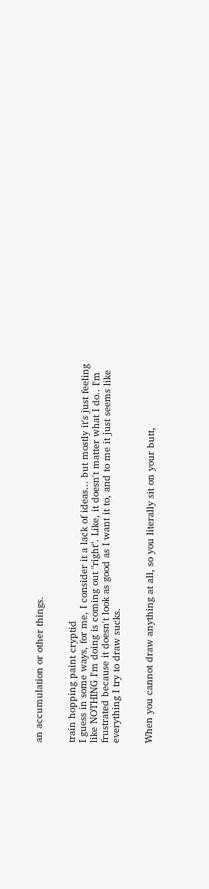an accumulation or other things.


train hopping paint cryptid
I guess in some ways, for me, I consider it a lack of ideas... but mostly it's just feeling like NOTHING I'm doing is coming out "right". Like, it doesn't matter what I do.. I'm frustrated because it doesn't look as good as I want it to, and to me it just seems like everything I try to draw sucks.


When you cannot draw anything at all, so you literally sit on your butt,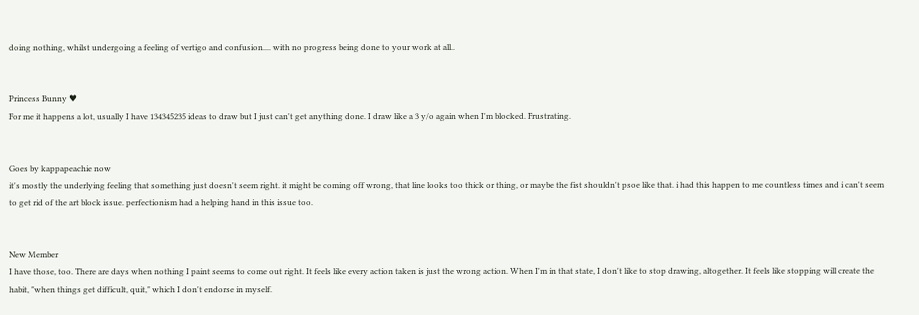doing nothing, whilst undergoing a feeling of vertigo and confusion.... with no progress being done to your work at all..


Princess Bunny ♥
For me it happens a lot, usually I have 134345235 ideas to draw but I just can't get anything done. I draw like a 3 y/o again when I'm blocked. Frustrating.


Goes by kappapeachie now
it's mostly the underlying feeling that something just doesn't seem right. it might be coming off wrong, that line looks too thick or thing, or maybe the fist shouldn't psoe like that. i had this happen to me countless times and i can't seem to get rid of the art block issue. perfectionism had a helping hand in this issue too.


New Member
I have those, too. There are days when nothing I paint seems to come out right. It feels like every action taken is just the wrong action. When I'm in that state, I don't like to stop drawing, altogether. It feels like stopping will create the habit, "when things get difficult, quit," which I don't endorse in myself.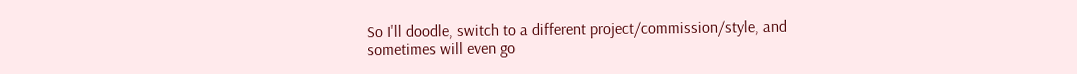So I'll doodle, switch to a different project/commission/style, and sometimes will even go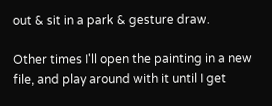out & sit in a park & gesture draw.

Other times I'll open the painting in a new file, and play around with it until I get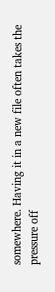somewhere. Having it in a new file often takes the pressure off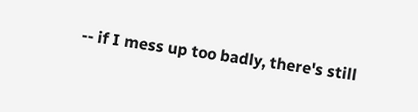-- if I mess up too badly, there's still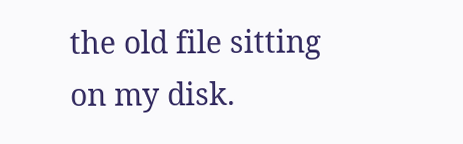the old file sitting on my disk.